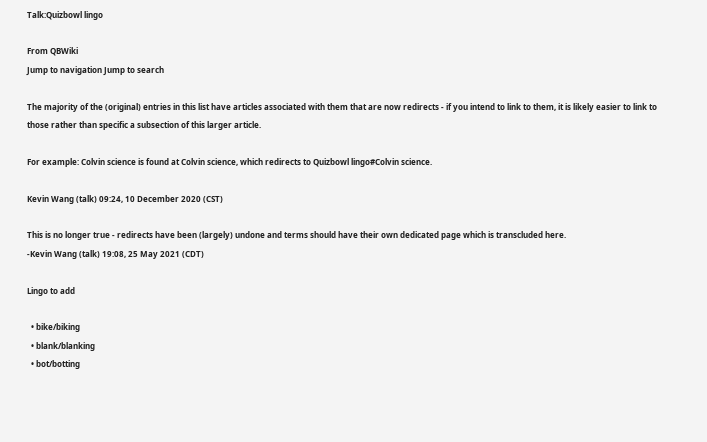Talk:Quizbowl lingo

From QBWiki
Jump to navigation Jump to search

The majority of the (original) entries in this list have articles associated with them that are now redirects - if you intend to link to them, it is likely easier to link to those rather than specific a subsection of this larger article.

For example: Colvin science is found at Colvin science, which redirects to Quizbowl lingo#Colvin science.

Kevin Wang (talk) 09:24, 10 December 2020 (CST)

This is no longer true - redirects have been (largely) undone and terms should have their own dedicated page which is transcluded here.
-Kevin Wang (talk) 19:08, 25 May 2021 (CDT)

Lingo to add

  • bike/biking
  • blank/blanking
  • bot/botting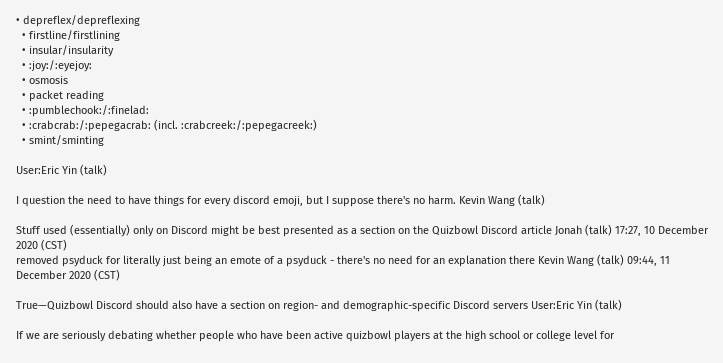• depreflex/depreflexing
  • firstline/firstlining
  • insular/insularity
  • :joy:/:eyejoy:
  • osmosis
  • packet reading
  • :pumblechook:/:finelad:
  • :crabcrab:/:pepegacrab: (incl. :crabcreek:/:pepegacreek:)
  • smint/sminting

User:Eric Yin (talk)

I question the need to have things for every discord emoji, but I suppose there's no harm. Kevin Wang (talk)

Stuff used (essentially) only on Discord might be best presented as a section on the Quizbowl Discord article Jonah (talk) 17:27, 10 December 2020 (CST)
removed psyduck for literally just being an emote of a psyduck - there's no need for an explanation there Kevin Wang (talk) 09:44, 11 December 2020 (CST)

True—Quizbowl Discord should also have a section on region- and demographic-specific Discord servers User:Eric Yin (talk)

If we are seriously debating whether people who have been active quizbowl players at the high school or college level for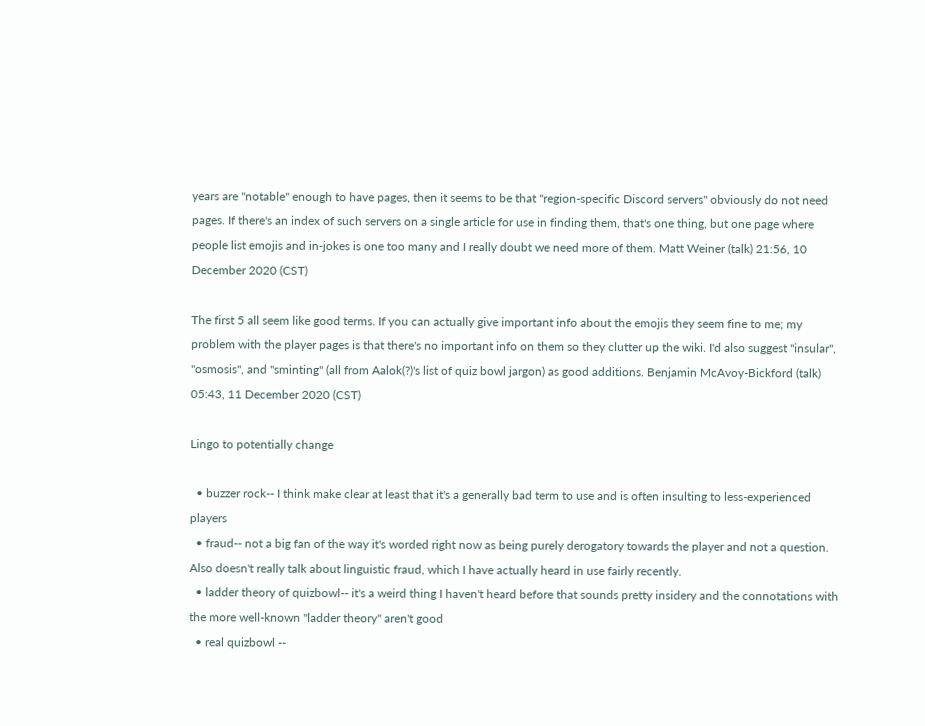years are "notable" enough to have pages, then it seems to be that "region-specific Discord servers" obviously do not need pages. If there's an index of such servers on a single article for use in finding them, that's one thing, but one page where people list emojis and in-jokes is one too many and I really doubt we need more of them. Matt Weiner (talk) 21:56, 10 December 2020 (CST)

The first 5 all seem like good terms. If you can actually give important info about the emojis they seem fine to me; my problem with the player pages is that there's no important info on them so they clutter up the wiki. I'd also suggest "insular", "osmosis", and "sminting" (all from Aalok(?)'s list of quiz bowl jargon) as good additions. Benjamin McAvoy-Bickford (talk) 05:43, 11 December 2020 (CST)

Lingo to potentially change

  • buzzer rock-- I think make clear at least that it's a generally bad term to use and is often insulting to less-experienced players
  • fraud-- not a big fan of the way it's worded right now as being purely derogatory towards the player and not a question. Also doesn't really talk about linguistic fraud, which I have actually heard in use fairly recently.
  • ladder theory of quizbowl-- it's a weird thing I haven't heard before that sounds pretty insidery and the connotations with the more well-known "ladder theory" aren't good
  • real quizbowl --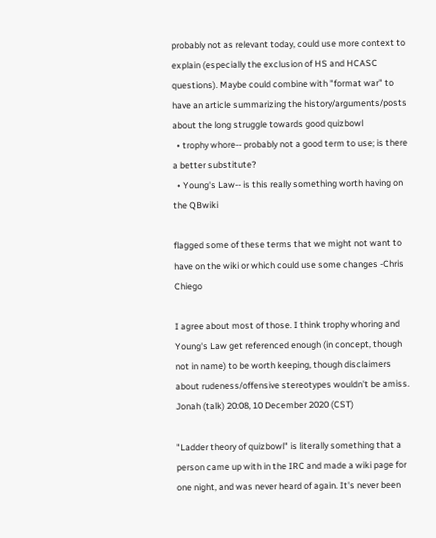probably not as relevant today, could use more context to explain (especially the exclusion of HS and HCASC questions). Maybe could combine with "format war" to have an article summarizing the history/arguments/posts about the long struggle towards good quizbowl
  • trophy whore-- probably not a good term to use; is there a better substitute?
  • Young's Law-- is this really something worth having on the QBwiki

flagged some of these terms that we might not want to have on the wiki or which could use some changes -Chris Chiego

I agree about most of those. I think trophy whoring and Young's Law get referenced enough (in concept, though not in name) to be worth keeping, though disclaimers about rudeness/offensive stereotypes wouldn't be amiss. Jonah (talk) 20:08, 10 December 2020 (CST)

"Ladder theory of quizbowl" is literally something that a person came up with in the IRC and made a wiki page for one night, and was never heard of again. It's never been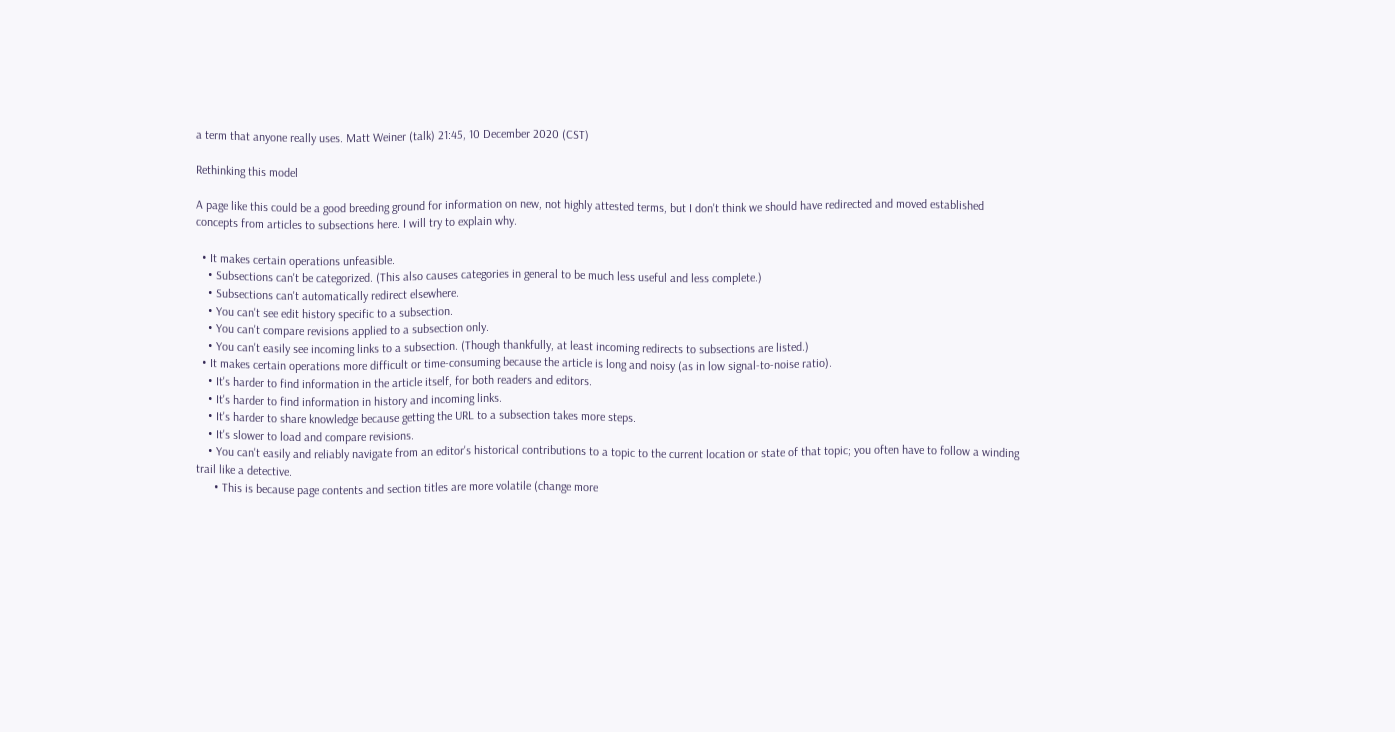a term that anyone really uses. Matt Weiner (talk) 21:45, 10 December 2020 (CST)

Rethinking this model

A page like this could be a good breeding ground for information on new, not highly attested terms, but I don't think we should have redirected and moved established concepts from articles to subsections here. I will try to explain why.

  • It makes certain operations unfeasible.
    • Subsections can't be categorized. (This also causes categories in general to be much less useful and less complete.)
    • Subsections can't automatically redirect elsewhere.
    • You can't see edit history specific to a subsection.
    • You can't compare revisions applied to a subsection only.
    • You can't easily see incoming links to a subsection. (Though thankfully, at least incoming redirects to subsections are listed.)
  • It makes certain operations more difficult or time-consuming because the article is long and noisy (as in low signal-to-noise ratio).
    • It's harder to find information in the article itself, for both readers and editors.
    • It's harder to find information in history and incoming links.
    • It's harder to share knowledge because getting the URL to a subsection takes more steps.
    • It's slower to load and compare revisions.
    • You can't easily and reliably navigate from an editor's historical contributions to a topic to the current location or state of that topic; you often have to follow a winding trail like a detective.
      • This is because page contents and section titles are more volatile (change more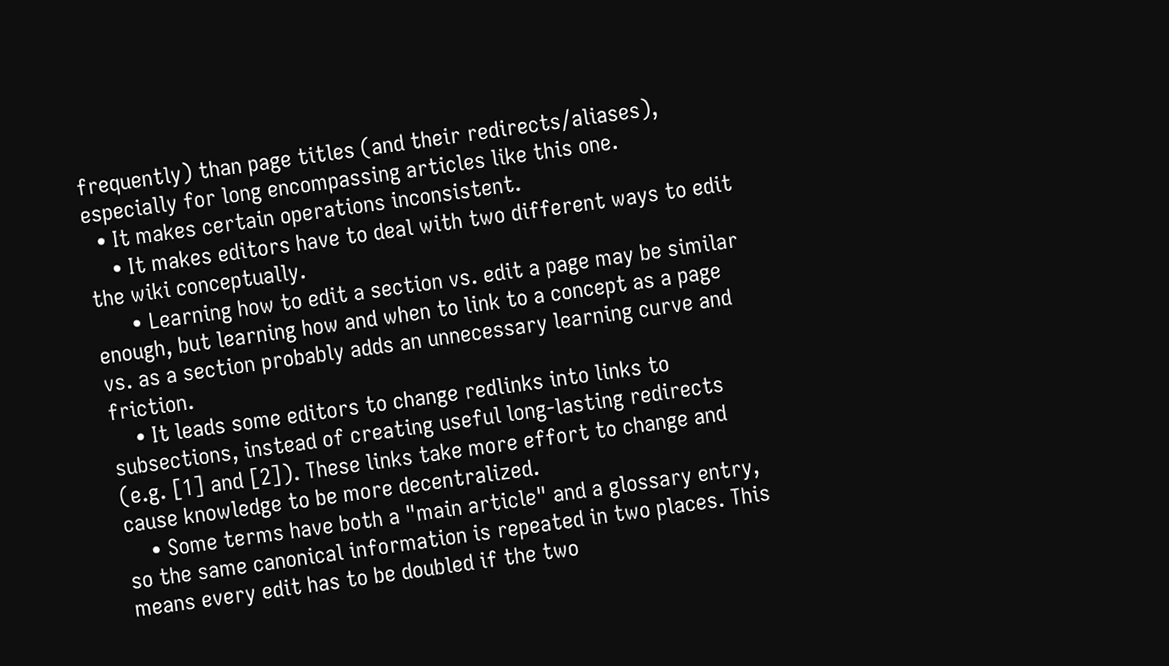frequently) than page titles (and their redirects/aliases), especially for long encompassing articles like this one.
  • It makes certain operations inconsistent.
    • It makes editors have to deal with two different ways to edit the wiki conceptually.
      • Learning how to edit a section vs. edit a page may be similar enough, but learning how and when to link to a concept as a page vs. as a section probably adds an unnecessary learning curve and friction.
    • It leads some editors to change redlinks into links to subsections, instead of creating useful long-lasting redirects (e.g. [1] and [2]). These links take more effort to change and cause knowledge to be more decentralized.
    • Some terms have both a "main article" and a glossary entry, so the same canonical information is repeated in two places. This means every edit has to be doubled if the two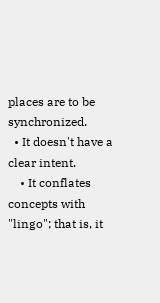places are to be synchronized.
  • It doesn't have a clear intent.
    • It conflates concepts with "lingo"; that is, it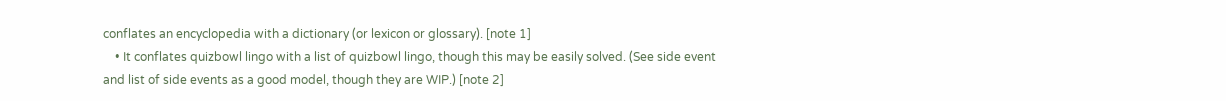conflates an encyclopedia with a dictionary (or lexicon or glossary). [note 1]
    • It conflates quizbowl lingo with a list of quizbowl lingo, though this may be easily solved. (See side event and list of side events as a good model, though they are WIP.) [note 2]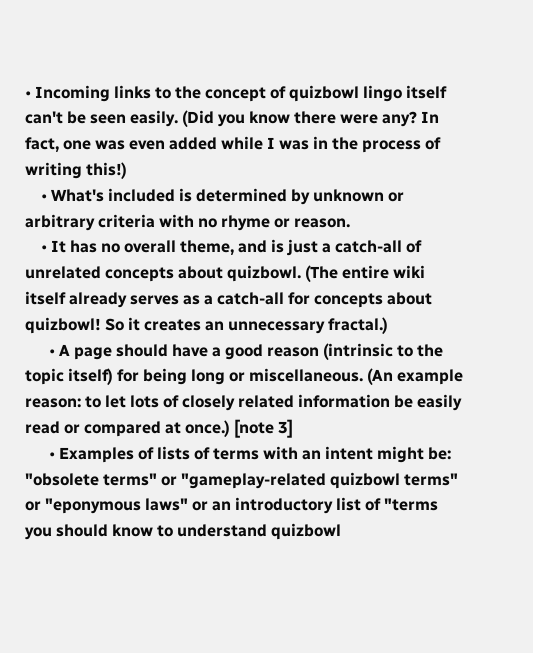• Incoming links to the concept of quizbowl lingo itself can't be seen easily. (Did you know there were any? In fact, one was even added while I was in the process of writing this!)
    • What's included is determined by unknown or arbitrary criteria with no rhyme or reason.
    • It has no overall theme, and is just a catch-all of unrelated concepts about quizbowl. (The entire wiki itself already serves as a catch-all for concepts about quizbowl! So it creates an unnecessary fractal.)
      • A page should have a good reason (intrinsic to the topic itself) for being long or miscellaneous. (An example reason: to let lots of closely related information be easily read or compared at once.) [note 3]
      • Examples of lists of terms with an intent might be: "obsolete terms" or "gameplay-related quizbowl terms" or "eponymous laws" or an introductory list of "terms you should know to understand quizbowl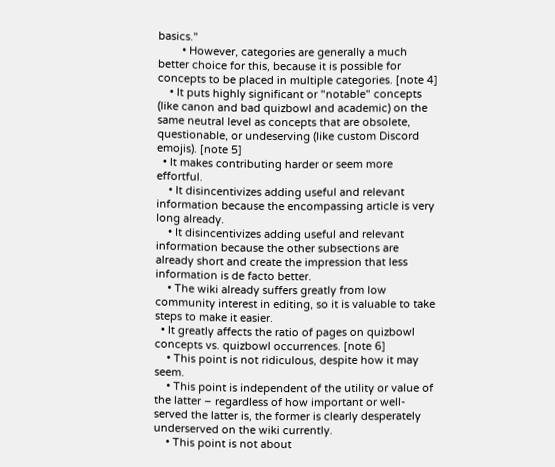basics."
        • However, categories are generally a much better choice for this, because it is possible for concepts to be placed in multiple categories. [note 4]
    • It puts highly significant or "notable" concepts (like canon and bad quizbowl and academic) on the same neutral level as concepts that are obsolete, questionable, or undeserving (like custom Discord emojis). [note 5]
  • It makes contributing harder or seem more effortful.
    • It disincentivizes adding useful and relevant information because the encompassing article is very long already.
    • It disincentivizes adding useful and relevant information because the other subsections are already short and create the impression that less information is de facto better.
    • The wiki already suffers greatly from low community interest in editing, so it is valuable to take steps to make it easier.
  • It greatly affects the ratio of pages on quizbowl concepts vs. quizbowl occurrences. [note 6]
    • This point is not ridiculous, despite how it may seem.
    • This point is independent of the utility or value of the latter – regardless of how important or well-served the latter is, the former is clearly desperately underserved on the wiki currently.
    • This point is not about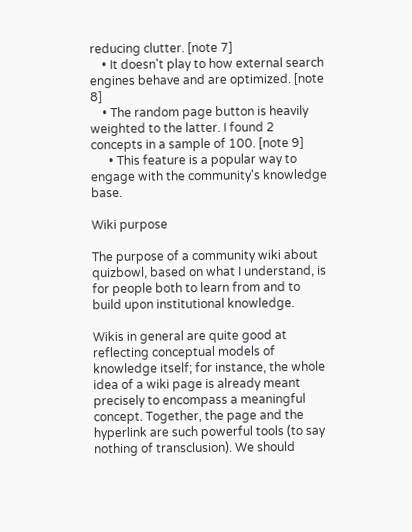reducing clutter. [note 7]
    • It doesn't play to how external search engines behave and are optimized. [note 8]
    • The random page button is heavily weighted to the latter. I found 2 concepts in a sample of 100. [note 9]
      • This feature is a popular way to engage with the community's knowledge base.

Wiki purpose

The purpose of a community wiki about quizbowl, based on what I understand, is for people both to learn from and to build upon institutional knowledge.

Wikis in general are quite good at reflecting conceptual models of knowledge itself; for instance, the whole idea of a wiki page is already meant precisely to encompass a meaningful concept. Together, the page and the hyperlink are such powerful tools (to say nothing of transclusion). We should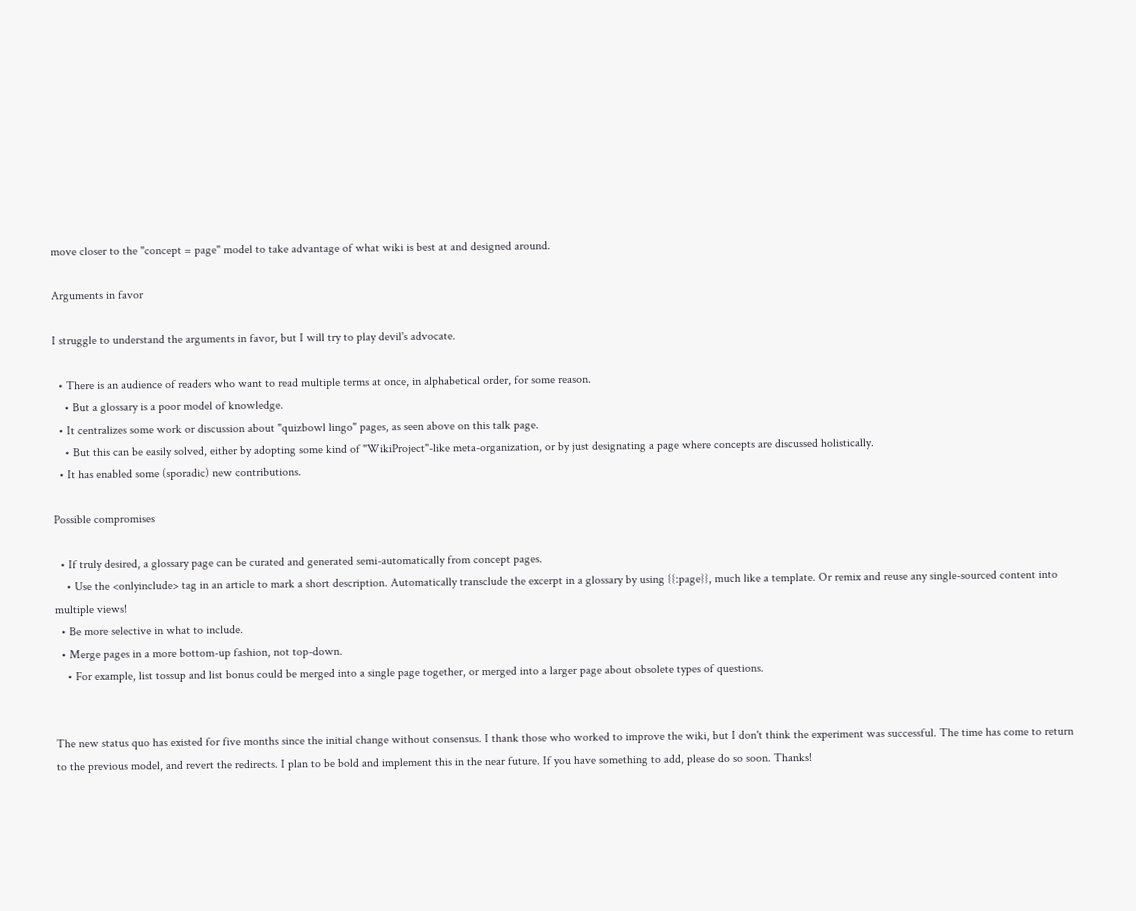move closer to the "concept = page" model to take advantage of what wiki is best at and designed around.

Arguments in favor

I struggle to understand the arguments in favor, but I will try to play devil's advocate.

  • There is an audience of readers who want to read multiple terms at once, in alphabetical order, for some reason.
    • But a glossary is a poor model of knowledge.
  • It centralizes some work or discussion about "quizbowl lingo" pages, as seen above on this talk page.
    • But this can be easily solved, either by adopting some kind of "WikiProject"-like meta-organization, or by just designating a page where concepts are discussed holistically.
  • It has enabled some (sporadic) new contributions.

Possible compromises

  • If truly desired, a glossary page can be curated and generated semi-automatically from concept pages.
    • Use the <onlyinclude> tag in an article to mark a short description. Automatically transclude the excerpt in a glossary by using {{:page}}, much like a template. Or remix and reuse any single-sourced content into multiple views!
  • Be more selective in what to include.
  • Merge pages in a more bottom-up fashion, not top-down.
    • For example, list tossup and list bonus could be merged into a single page together, or merged into a larger page about obsolete types of questions.


The new status quo has existed for five months since the initial change without consensus. I thank those who worked to improve the wiki, but I don't think the experiment was successful. The time has come to return to the previous model, and revert the redirects. I plan to be bold and implement this in the near future. If you have something to add, please do so soon. Thanks!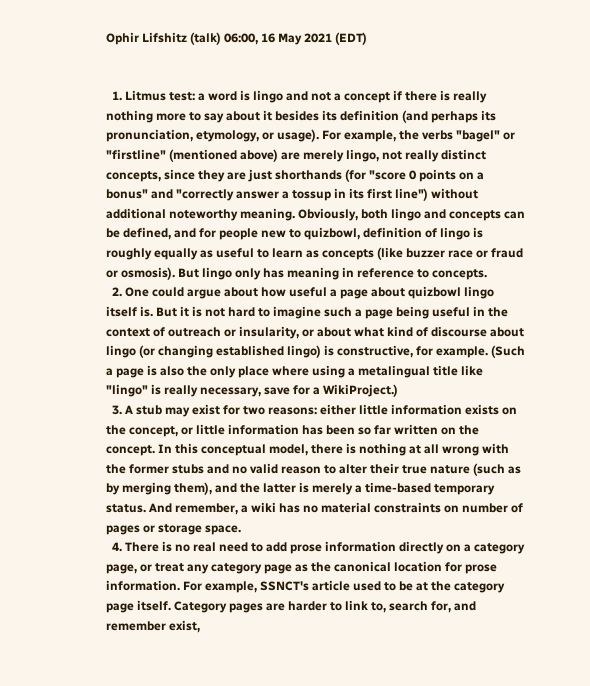Ophir Lifshitz (talk) 06:00, 16 May 2021 (EDT)


  1. Litmus test: a word is lingo and not a concept if there is really nothing more to say about it besides its definition (and perhaps its pronunciation, etymology, or usage). For example, the verbs "bagel" or "firstline" (mentioned above) are merely lingo, not really distinct concepts, since they are just shorthands (for "score 0 points on a bonus" and "correctly answer a tossup in its first line") without additional noteworthy meaning. Obviously, both lingo and concepts can be defined, and for people new to quizbowl, definition of lingo is roughly equally as useful to learn as concepts (like buzzer race or fraud or osmosis). But lingo only has meaning in reference to concepts.
  2. One could argue about how useful a page about quizbowl lingo itself is. But it is not hard to imagine such a page being useful in the context of outreach or insularity, or about what kind of discourse about lingo (or changing established lingo) is constructive, for example. (Such a page is also the only place where using a metalingual title like "lingo" is really necessary, save for a WikiProject.)
  3. A stub may exist for two reasons: either little information exists on the concept, or little information has been so far written on the concept. In this conceptual model, there is nothing at all wrong with the former stubs and no valid reason to alter their true nature (such as by merging them), and the latter is merely a time-based temporary status. And remember, a wiki has no material constraints on number of pages or storage space.
  4. There is no real need to add prose information directly on a category page, or treat any category page as the canonical location for prose information. For example, SSNCT's article used to be at the category page itself. Category pages are harder to link to, search for, and remember exist,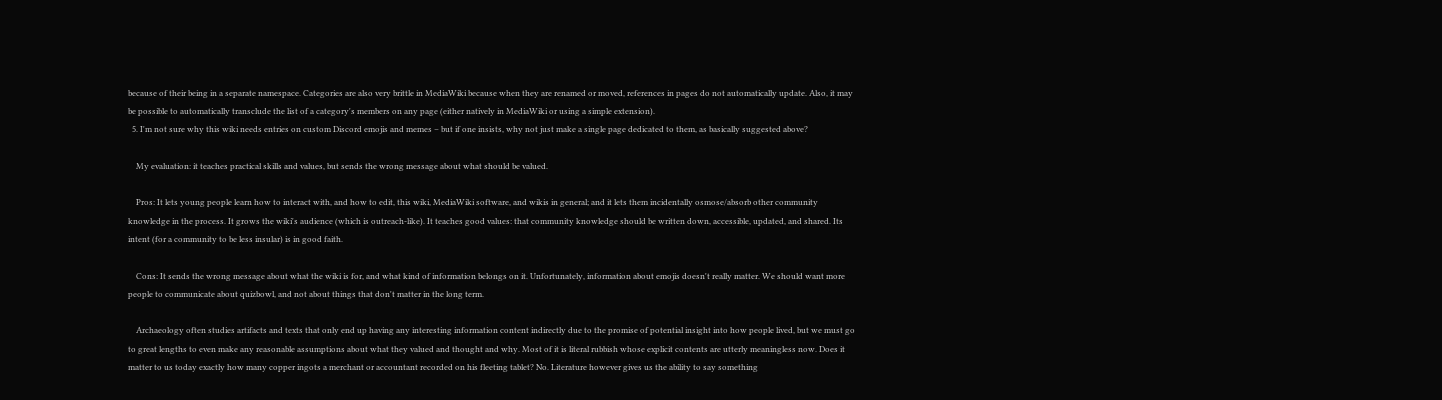because of their being in a separate namespace. Categories are also very brittle in MediaWiki because when they are renamed or moved, references in pages do not automatically update. Also, it may be possible to automatically transclude the list of a category's members on any page (either natively in MediaWiki or using a simple extension).
  5. I'm not sure why this wiki needs entries on custom Discord emojis and memes – but if one insists, why not just make a single page dedicated to them, as basically suggested above?

    My evaluation: it teaches practical skills and values, but sends the wrong message about what should be valued.

    Pros: It lets young people learn how to interact with, and how to edit, this wiki, MediaWiki software, and wikis in general; and it lets them incidentally osmose/absorb other community knowledge in the process. It grows the wiki's audience (which is outreach-like). It teaches good values: that community knowledge should be written down, accessible, updated, and shared. Its intent (for a community to be less insular) is in good faith.

    Cons: It sends the wrong message about what the wiki is for, and what kind of information belongs on it. Unfortunately, information about emojis doesn't really matter. We should want more people to communicate about quizbowl, and not about things that don't matter in the long term.

    Archaeology often studies artifacts and texts that only end up having any interesting information content indirectly due to the promise of potential insight into how people lived, but we must go to great lengths to even make any reasonable assumptions about what they valued and thought and why. Most of it is literal rubbish whose explicit contents are utterly meaningless now. Does it matter to us today exactly how many copper ingots a merchant or accountant recorded on his fleeting tablet? No. Literature however gives us the ability to say something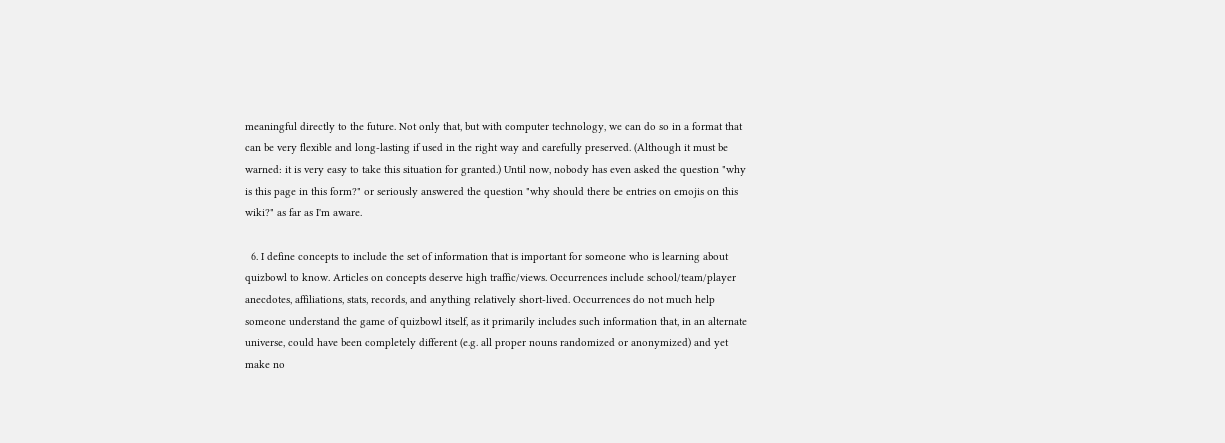meaningful directly to the future. Not only that, but with computer technology, we can do so in a format that can be very flexible and long-lasting if used in the right way and carefully preserved. (Although it must be warned: it is very easy to take this situation for granted.) Until now, nobody has even asked the question "why is this page in this form?" or seriously answered the question "why should there be entries on emojis on this wiki?" as far as I'm aware.

  6. I define concepts to include the set of information that is important for someone who is learning about quizbowl to know. Articles on concepts deserve high traffic/views. Occurrences include school/team/player anecdotes, affiliations, stats, records, and anything relatively short-lived. Occurrences do not much help someone understand the game of quizbowl itself, as it primarily includes such information that, in an alternate universe, could have been completely different (e.g. all proper nouns randomized or anonymized) and yet make no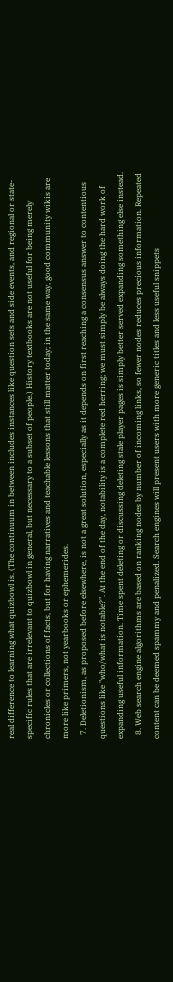real difference to learning what quizbowl is. (The continuum in between includes instances like question sets and side events, and regional or state-specific rules that are irrelevant to quizbowl in general, but necessary to a subset of people.) History textbooks are not useful for being merely chronicles or collections of facts, but for having narratives and teachable lessons that still matter today; in the same way, good community wikis are more like primers, not yearbooks or ephemerides.
  7. Deletionism, as proposed before elsewhere, is not a great solution, especially as it depends on first reaching a consensus answer to contentious questions like "who/what is notable?". At the end of the day, notability is a complete red herring; we must simply be always doing the hard work of expanding useful information. Time spent deleting or discussing deleting stale player pages is simply better served expanding something else instead.
  8. Web search engine algorithms are based on ranking nodes by number of incoming links, so fewer nodes reduces precious information. Repeated content can be deemed spammy and penalized. Search engines will present users with more generic titles and less useful snippets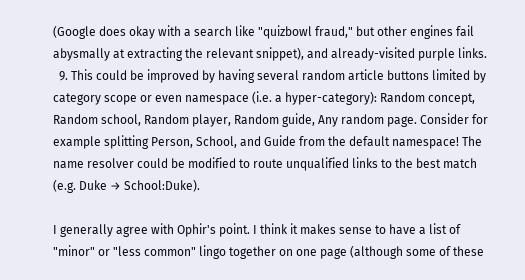(Google does okay with a search like "quizbowl fraud," but other engines fail abysmally at extracting the relevant snippet), and already-visited purple links.
  9. This could be improved by having several random article buttons limited by category scope or even namespace (i.e. a hyper-category): Random concept, Random school, Random player, Random guide, Any random page. Consider for example splitting Person, School, and Guide from the default namespace! The name resolver could be modified to route unqualified links to the best match (e.g. Duke → School:Duke).

I generally agree with Ophir's point. I think it makes sense to have a list of "minor" or "less common" lingo together on one page (although some of these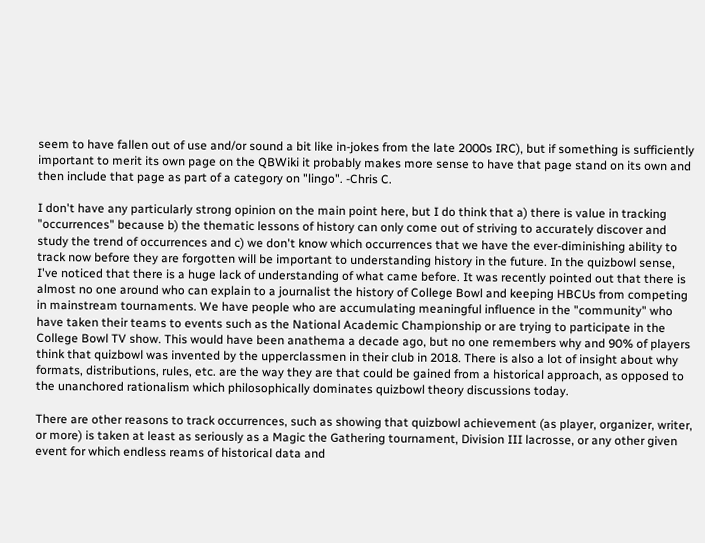seem to have fallen out of use and/or sound a bit like in-jokes from the late 2000s IRC), but if something is sufficiently important to merit its own page on the QBWiki it probably makes more sense to have that page stand on its own and then include that page as part of a category on "lingo". -Chris C.

I don't have any particularly strong opinion on the main point here, but I do think that a) there is value in tracking "occurrences" because b) the thematic lessons of history can only come out of striving to accurately discover and study the trend of occurrences and c) we don't know which occurrences that we have the ever-diminishing ability to track now before they are forgotten will be important to understanding history in the future. In the quizbowl sense, I've noticed that there is a huge lack of understanding of what came before. It was recently pointed out that there is almost no one around who can explain to a journalist the history of College Bowl and keeping HBCUs from competing in mainstream tournaments. We have people who are accumulating meaningful influence in the "community" who have taken their teams to events such as the National Academic Championship or are trying to participate in the College Bowl TV show. This would have been anathema a decade ago, but no one remembers why and 90% of players think that quizbowl was invented by the upperclassmen in their club in 2018. There is also a lot of insight about why formats, distributions, rules, etc. are the way they are that could be gained from a historical approach, as opposed to the unanchored rationalism which philosophically dominates quizbowl theory discussions today.

There are other reasons to track occurrences, such as showing that quizbowl achievement (as player, organizer, writer, or more) is taken at least as seriously as a Magic the Gathering tournament, Division III lacrosse, or any other given event for which endless reams of historical data and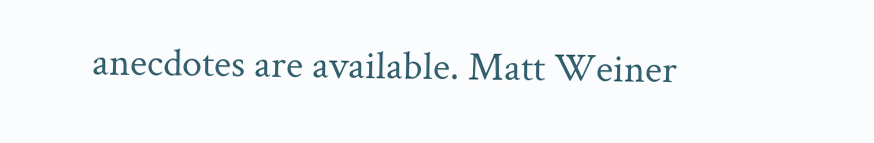anecdotes are available. Matt Weiner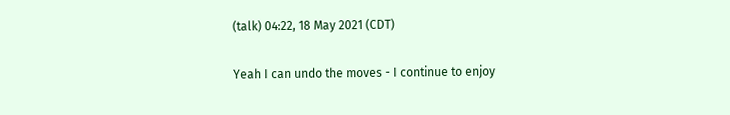(talk) 04:22, 18 May 2021 (CDT)

Yeah I can undo the moves - I continue to enjoy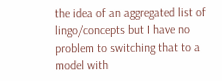the idea of an aggregated list of lingo/concepts but I have no problem to switching that to a model with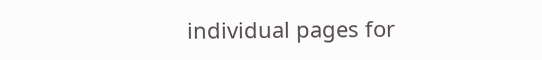individual pages for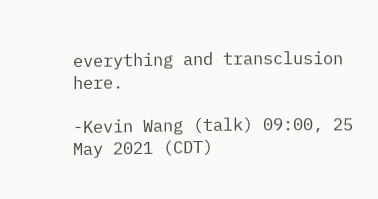everything and transclusion here.

-Kevin Wang (talk) 09:00, 25 May 2021 (CDT)